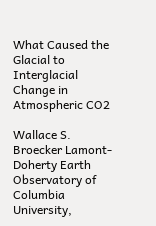What Caused the Glacial to Interglacial Change in Atmospheric CO2

Wallace S. Broecker Lamont-Doherty Earth Observatory of Columbia University,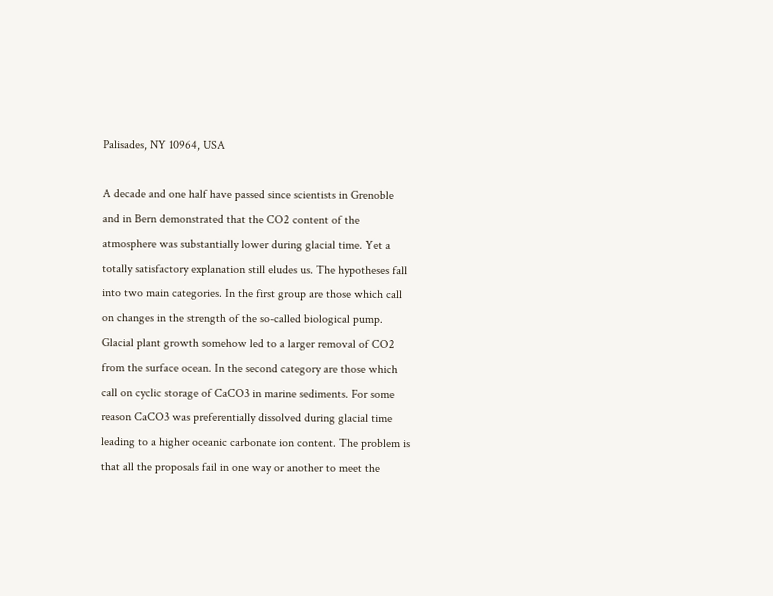Palisades, NY 10964, USA

A decade and one half have passed since scientists in Grenoble and in Bern demonstrated that the CO2 content of the atmosphere was substantially lower during glacial time. Yet a totally satisfactory explanation still eludes us. The hypotheses fall into two main categories. In the first group are those which call on changes in the strength of the so-called biological pump. Glacial plant growth somehow led to a larger removal of CO2 from the surface ocean. In the second category are those which call on cyclic storage of CaCO3 in marine sediments. For some reason CaCO3 was preferentially dissolved during glacial time leading to a higher oceanic carbonate ion content. The problem is that all the proposals fail in one way or another to meet the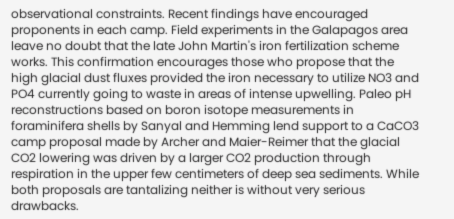observational constraints. Recent findings have encouraged proponents in each camp. Field experiments in the Galapagos area leave no doubt that the late John Martin's iron fertilization scheme works. This confirmation encourages those who propose that the high glacial dust fluxes provided the iron necessary to utilize NO3 and PO4 currently going to waste in areas of intense upwelling. Paleo pH reconstructions based on boron isotope measurements in foraminifera shells by Sanyal and Hemming lend support to a CaCO3 camp proposal made by Archer and Maier-Reimer that the glacial CO2 lowering was driven by a larger CO2 production through respiration in the upper few centimeters of deep sea sediments. While both proposals are tantalizing neither is without very serious drawbacks.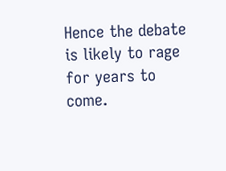Hence the debate is likely to rage for years to come.